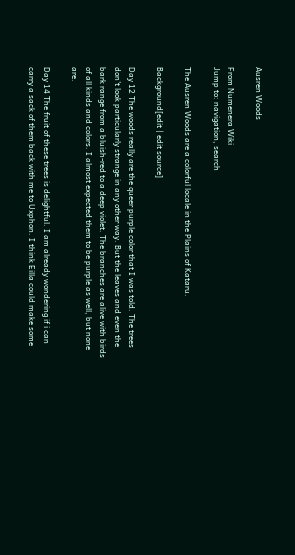Ausren Woods

From Numenera Wiki
Jump to: navigation, search

The Ausren Woods are a colorful locale in the Plains of Kataru.

Background[edit | edit source]

Day 12 The woods really are the queer purple color that I was told. The trees don't look particularly strange in any other way. But the leaves and even the bark range from a bluish-red to a deep violet. The branches are alive with birds of all kinds and colors. I almost expected them to be purple as well, but none are.

Day 14 The fruit of these trees is delightful. I am already wondering if i can carry a sack of them back with me to Uxphon. I think Eilla could make some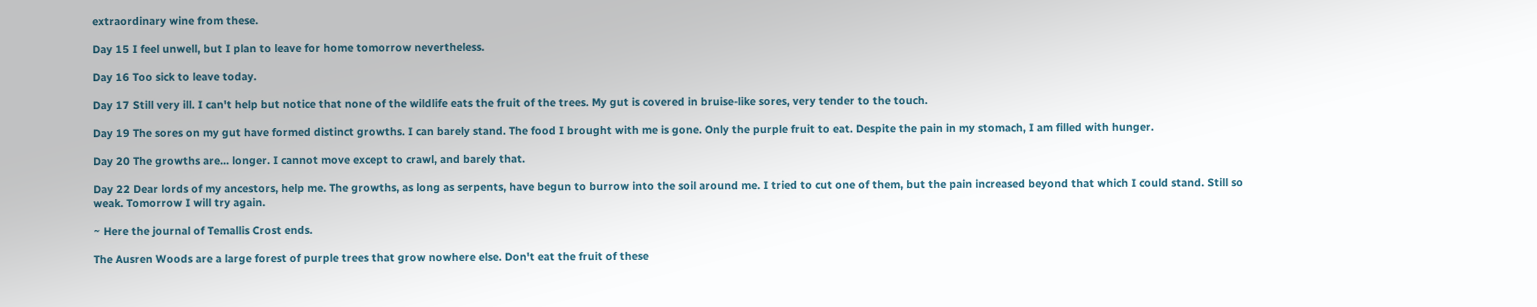extraordinary wine from these.

Day 15 I feel unwell, but I plan to leave for home tomorrow nevertheless.

Day 16 Too sick to leave today.

Day 17 Still very ill. I can't help but notice that none of the wildlife eats the fruit of the trees. My gut is covered in bruise-like sores, very tender to the touch.

Day 19 The sores on my gut have formed distinct growths. I can barely stand. The food I brought with me is gone. Only the purple fruit to eat. Despite the pain in my stomach, I am filled with hunger.

Day 20 The growths are... longer. I cannot move except to crawl, and barely that.

Day 22 Dear lords of my ancestors, help me. The growths, as long as serpents, have begun to burrow into the soil around me. I tried to cut one of them, but the pain increased beyond that which I could stand. Still so weak. Tomorrow I will try again.

~ Here the journal of Temallis Crost ends.

The Ausren Woods are a large forest of purple trees that grow nowhere else. Don't eat the fruit of these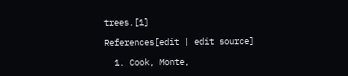trees.[1]

References[edit | edit source]

  1. Cook, Monte,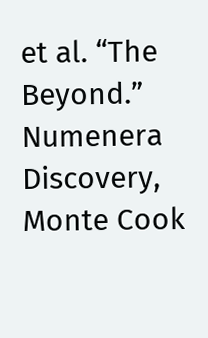et al. “The Beyond.” Numenera Discovery, Monte Cook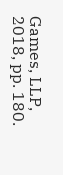Games, LLP, 2018, pp. 180.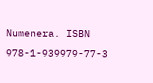Numenera. ISBN 978-1-939979-77-3